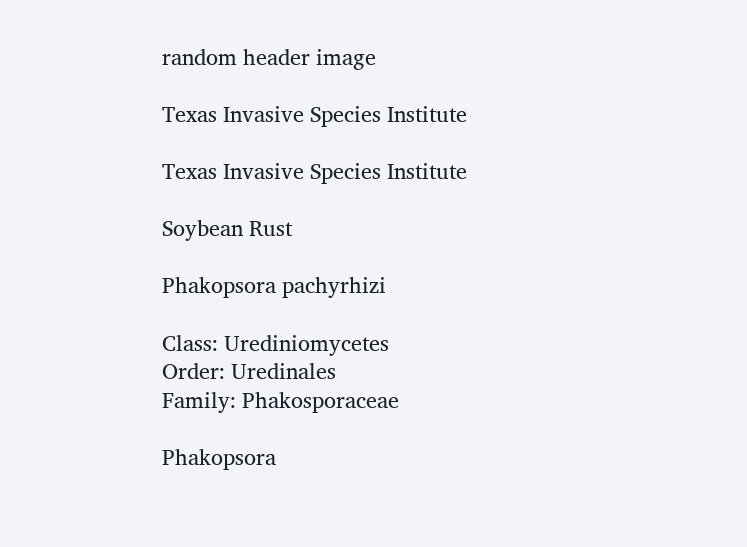random header image

Texas Invasive Species Institute

Texas Invasive Species Institute

Soybean Rust

Phakopsora pachyrhizi

Class: Urediniomycetes
Order: Uredinales
Family: Phakosporaceae

Phakopsora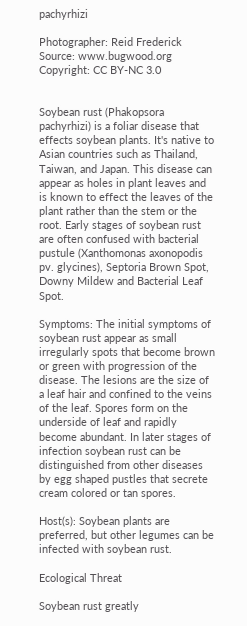pachyrhizi

Photographer: Reid Frederick Source: www.bugwood.org Copyright: CC BY-NC 3.0


Soybean rust (Phakopsora pachyrhizi) is a foliar disease that effects soybean plants. It's native to Asian countries such as Thailand, Taiwan, and Japan. This disease can appear as holes in plant leaves and is known to effect the leaves of the plant rather than the stem or the root. Early stages of soybean rust are often confused with bacterial pustule (Xanthomonas axonopodis pv. glycines), Septoria Brown Spot, Downy Mildew and Bacterial Leaf Spot.

Symptoms: The initial symptoms of soybean rust appear as small irregularly spots that become brown or green with progression of the disease. The lesions are the size of a leaf hair and confined to the veins of the leaf. Spores form on the underside of leaf and rapidly become abundant. In later stages of infection soybean rust can be distinguished from other diseases by egg shaped pustles that secrete cream colored or tan spores.

Host(s): Soybean plants are preferred, but other legumes can be infected with soybean rust.

Ecological Threat

Soybean rust greatly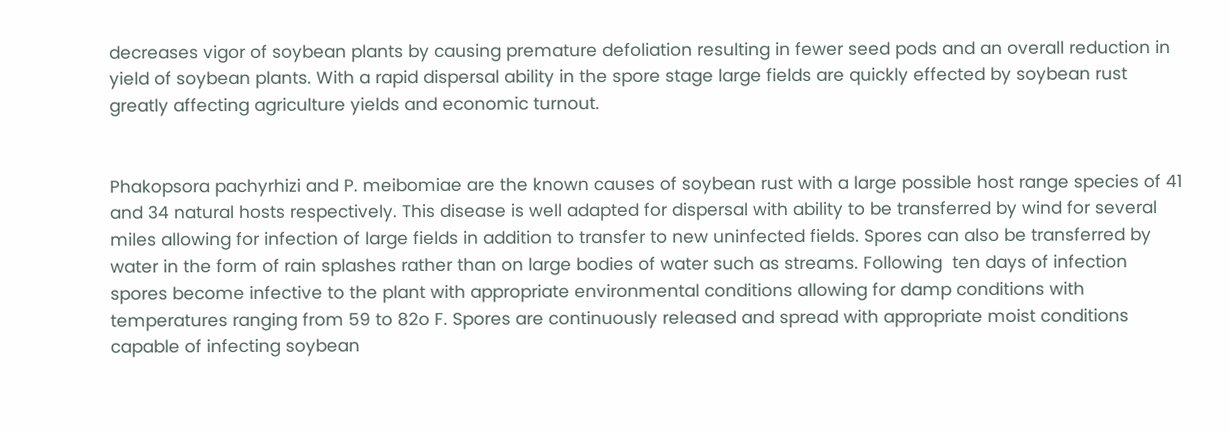decreases vigor of soybean plants by causing premature defoliation resulting in fewer seed pods and an overall reduction in yield of soybean plants. With a rapid dispersal ability in the spore stage large fields are quickly effected by soybean rust greatly affecting agriculture yields and economic turnout.


Phakopsora pachyrhizi and P. meibomiae are the known causes of soybean rust with a large possible host range species of 41 and 34 natural hosts respectively. This disease is well adapted for dispersal with ability to be transferred by wind for several miles allowing for infection of large fields in addition to transfer to new uninfected fields. Spores can also be transferred by water in the form of rain splashes rather than on large bodies of water such as streams. Following  ten days of infection spores become infective to the plant with appropriate environmental conditions allowing for damp conditions with temperatures ranging from 59 to 82o F. Spores are continuously released and spread with appropriate moist conditions capable of infecting soybean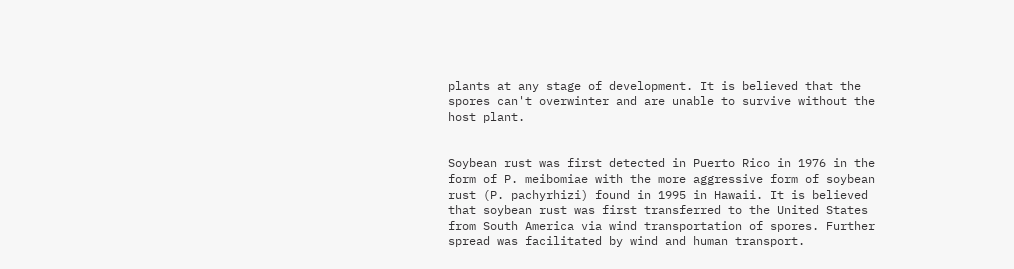plants at any stage of development. It is believed that the spores can't overwinter and are unable to survive without the host plant.


Soybean rust was first detected in Puerto Rico in 1976 in the form of P. meibomiae with the more aggressive form of soybean rust (P. pachyrhizi) found in 1995 in Hawaii. It is believed that soybean rust was first transferred to the United States from South America via wind transportation of spores. Further spread was facilitated by wind and human transport.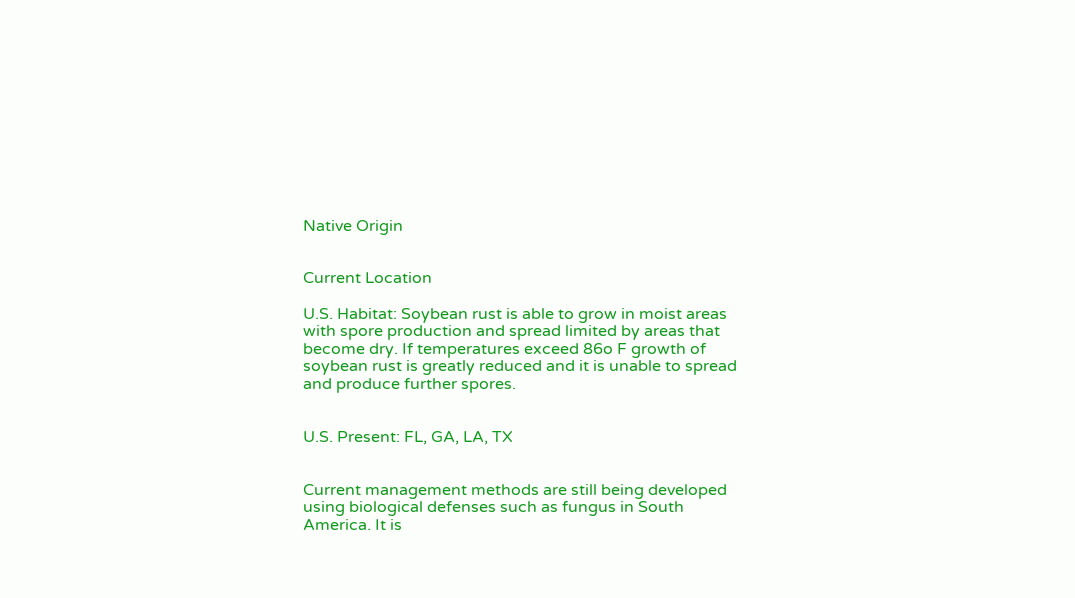Native Origin


Current Location

U.S. Habitat: Soybean rust is able to grow in moist areas with spore production and spread limited by areas that become dry. If temperatures exceed 86o F growth of soybean rust is greatly reduced and it is unable to spread and produce further spores.


U.S. Present: FL, GA, LA, TX


Current management methods are still being developed using biological defenses such as fungus in South America. It is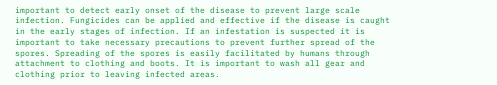important to detect early onset of the disease to prevent large scale infection. Fungicides can be applied and effective if the disease is caught in the early stages of infection. If an infestation is suspected it is important to take necessary precautions to prevent further spread of the spores. Spreading of the spores is easily facilitated by humans through attachment to clothing and boots. It is important to wash all gear and clothing prior to leaving infected areas.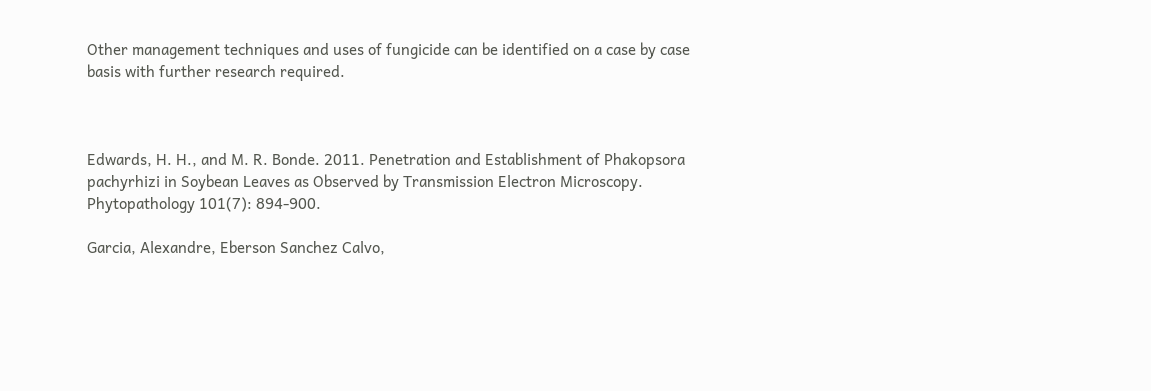Other management techniques and uses of fungicide can be identified on a case by case basis with further research required.



Edwards, H. H., and M. R. Bonde. 2011. Penetration and Establishment of Phakopsora pachyrhizi in Soybean Leaves as Observed by Transmission Electron Microscopy. Phytopathology 101(7): 894-900.

Garcia, Alexandre, Eberson Sanchez Calvo,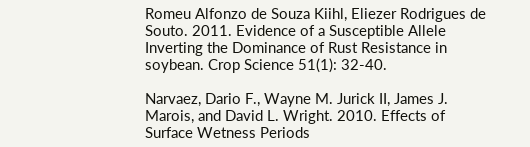Romeu Alfonzo de Souza Kiihl, Eliezer Rodrigues de Souto. 2011. Evidence of a Susceptible Allele Inverting the Dominance of Rust Resistance in soybean. Crop Science 51(1): 32-40.

Narvaez, Dario F., Wayne M. Jurick II, James J. Marois, and David L. Wright. 2010. Effects of Surface Wetness Periods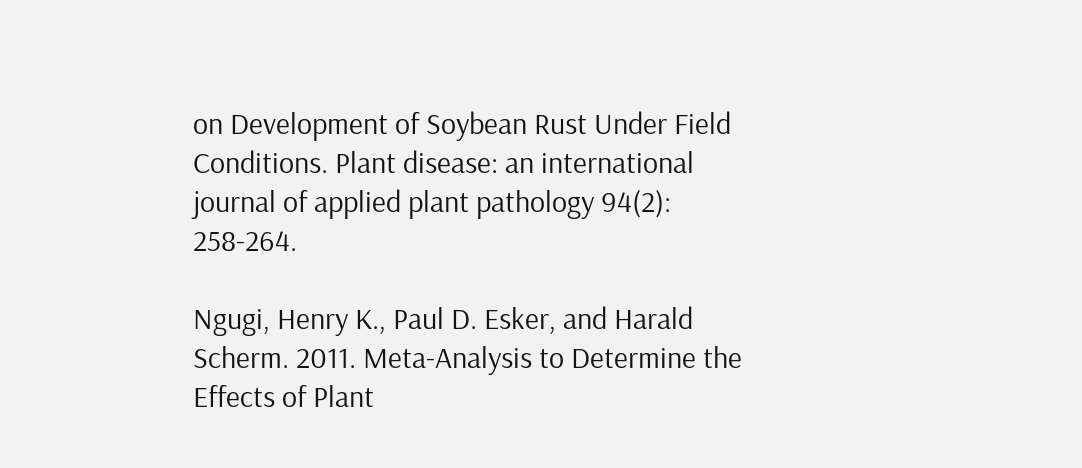on Development of Soybean Rust Under Field Conditions. Plant disease: an international journal of applied plant pathology 94(2): 258-264.

Ngugi, Henry K., Paul D. Esker, and Harald Scherm. 2011. Meta-Analysis to Determine the Effects of Plant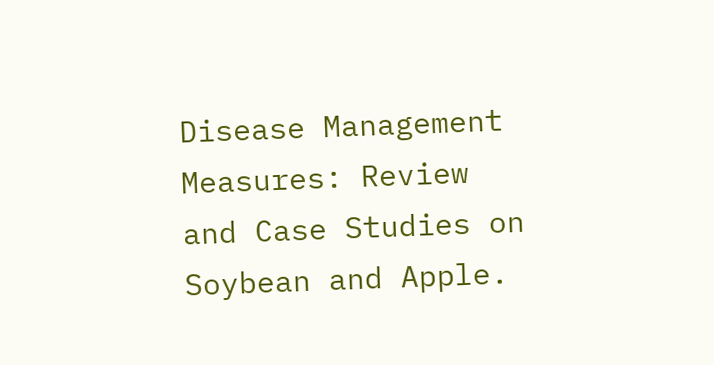Disease Management Measures: Review and Case Studies on Soybean and Apple.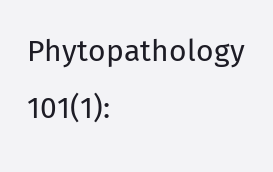Phytopathology 101(1):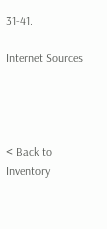31-41.

Internet Sources




< Back to Inventory